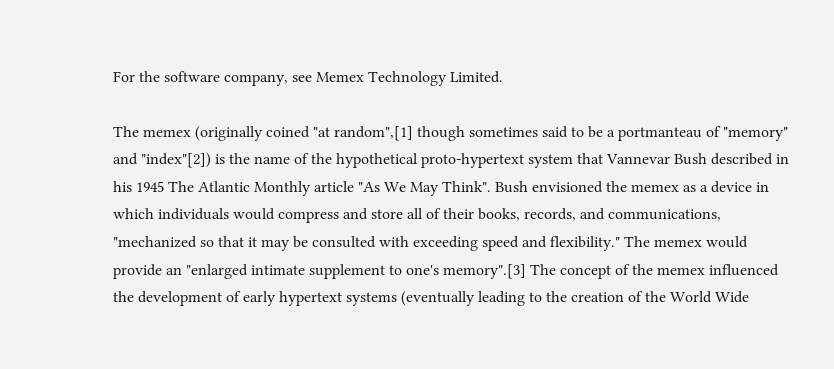For the software company, see Memex Technology Limited.

The memex (originally coined "at random",[1] though sometimes said to be a portmanteau of "memory" and "index"[2]) is the name of the hypothetical proto-hypertext system that Vannevar Bush described in his 1945 The Atlantic Monthly article "As We May Think". Bush envisioned the memex as a device in which individuals would compress and store all of their books, records, and communications, "mechanized so that it may be consulted with exceeding speed and flexibility." The memex would provide an "enlarged intimate supplement to one's memory".[3] The concept of the memex influenced the development of early hypertext systems (eventually leading to the creation of the World Wide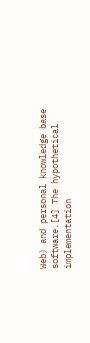Web) and personal knowledge base software.[4] The hypothetical implementation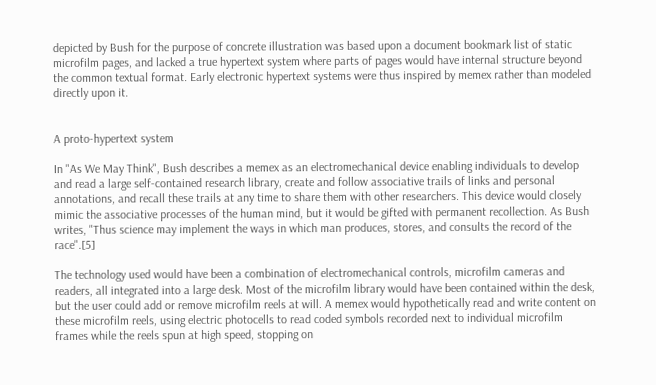depicted by Bush for the purpose of concrete illustration was based upon a document bookmark list of static microfilm pages, and lacked a true hypertext system where parts of pages would have internal structure beyond the common textual format. Early electronic hypertext systems were thus inspired by memex rather than modeled directly upon it.


A proto-hypertext system

In "As We May Think", Bush describes a memex as an electromechanical device enabling individuals to develop and read a large self-contained research library, create and follow associative trails of links and personal annotations, and recall these trails at any time to share them with other researchers. This device would closely mimic the associative processes of the human mind, but it would be gifted with permanent recollection. As Bush writes, "Thus science may implement the ways in which man produces, stores, and consults the record of the race".[5]

The technology used would have been a combination of electromechanical controls, microfilm cameras and readers, all integrated into a large desk. Most of the microfilm library would have been contained within the desk, but the user could add or remove microfilm reels at will. A memex would hypothetically read and write content on these microfilm reels, using electric photocells to read coded symbols recorded next to individual microfilm frames while the reels spun at high speed, stopping on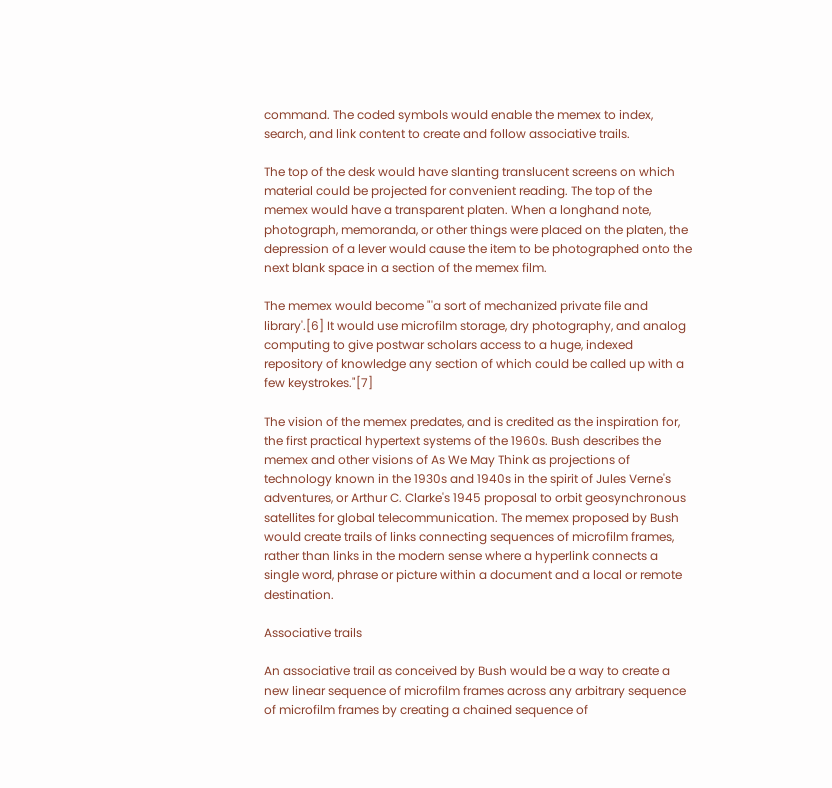command. The coded symbols would enable the memex to index, search, and link content to create and follow associative trails.

The top of the desk would have slanting translucent screens on which material could be projected for convenient reading. The top of the memex would have a transparent platen. When a longhand note, photograph, memoranda, or other things were placed on the platen, the depression of a lever would cause the item to be photographed onto the next blank space in a section of the memex film.

The memex would become "'a sort of mechanized private file and library'.[6] It would use microfilm storage, dry photography, and analog computing to give postwar scholars access to a huge, indexed repository of knowledge any section of which could be called up with a few keystrokes."[7]

The vision of the memex predates, and is credited as the inspiration for, the first practical hypertext systems of the 1960s. Bush describes the memex and other visions of As We May Think as projections of technology known in the 1930s and 1940s in the spirit of Jules Verne's adventures, or Arthur C. Clarke's 1945 proposal to orbit geosynchronous satellites for global telecommunication. The memex proposed by Bush would create trails of links connecting sequences of microfilm frames, rather than links in the modern sense where a hyperlink connects a single word, phrase or picture within a document and a local or remote destination.

Associative trails

An associative trail as conceived by Bush would be a way to create a new linear sequence of microfilm frames across any arbitrary sequence of microfilm frames by creating a chained sequence of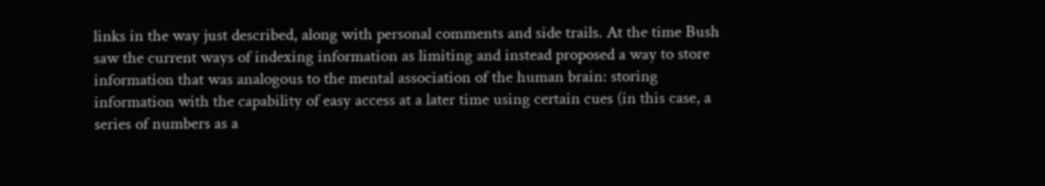links in the way just described, along with personal comments and side trails. At the time Bush saw the current ways of indexing information as limiting and instead proposed a way to store information that was analogous to the mental association of the human brain: storing information with the capability of easy access at a later time using certain cues (in this case, a series of numbers as a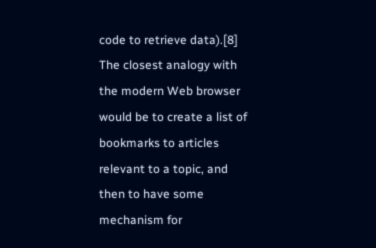code to retrieve data).[8] The closest analogy with the modern Web browser would be to create a list of bookmarks to articles relevant to a topic, and then to have some mechanism for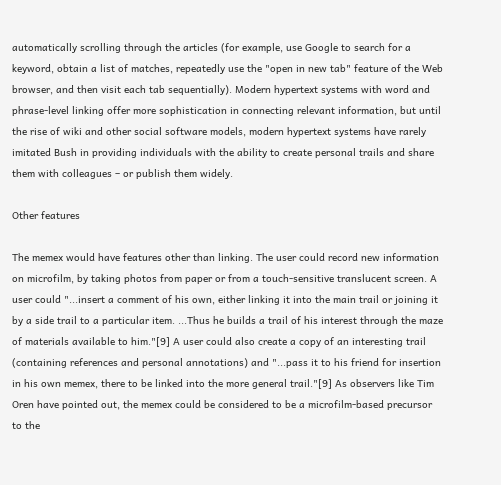automatically scrolling through the articles (for example, use Google to search for a keyword, obtain a list of matches, repeatedly use the "open in new tab" feature of the Web browser, and then visit each tab sequentially). Modern hypertext systems with word and phrase-level linking offer more sophistication in connecting relevant information, but until the rise of wiki and other social software models, modern hypertext systems have rarely imitated Bush in providing individuals with the ability to create personal trails and share them with colleagues – or publish them widely.

Other features

The memex would have features other than linking. The user could record new information on microfilm, by taking photos from paper or from a touch-sensitive translucent screen. A user could "...insert a comment of his own, either linking it into the main trail or joining it by a side trail to a particular item. ...Thus he builds a trail of his interest through the maze of materials available to him."[9] A user could also create a copy of an interesting trail (containing references and personal annotations) and "...pass it to his friend for insertion in his own memex, there to be linked into the more general trail."[9] As observers like Tim Oren have pointed out, the memex could be considered to be a microfilm-based precursor to the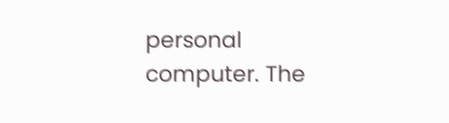personal computer. The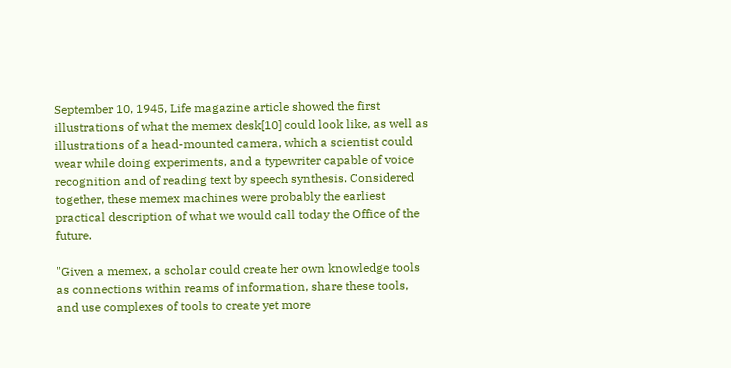September 10, 1945, Life magazine article showed the first illustrations of what the memex desk[10] could look like, as well as illustrations of a head-mounted camera, which a scientist could wear while doing experiments, and a typewriter capable of voice recognition and of reading text by speech synthesis. Considered together, these memex machines were probably the earliest practical description of what we would call today the Office of the future.

"Given a memex, a scholar could create her own knowledge tools as connections within reams of information, share these tools, and use complexes of tools to create yet more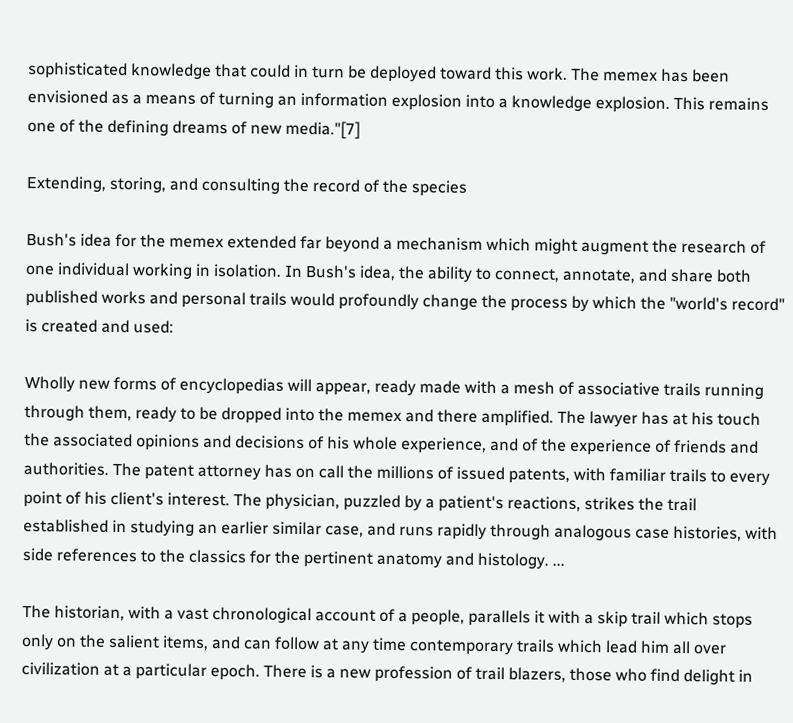sophisticated knowledge that could in turn be deployed toward this work. The memex has been envisioned as a means of turning an information explosion into a knowledge explosion. This remains one of the defining dreams of new media."[7]

Extending, storing, and consulting the record of the species

Bush's idea for the memex extended far beyond a mechanism which might augment the research of one individual working in isolation. In Bush's idea, the ability to connect, annotate, and share both published works and personal trails would profoundly change the process by which the "world's record" is created and used:

Wholly new forms of encyclopedias will appear, ready made with a mesh of associative trails running through them, ready to be dropped into the memex and there amplified. The lawyer has at his touch the associated opinions and decisions of his whole experience, and of the experience of friends and authorities. The patent attorney has on call the millions of issued patents, with familiar trails to every point of his client's interest. The physician, puzzled by a patient's reactions, strikes the trail established in studying an earlier similar case, and runs rapidly through analogous case histories, with side references to the classics for the pertinent anatomy and histology. ...

The historian, with a vast chronological account of a people, parallels it with a skip trail which stops only on the salient items, and can follow at any time contemporary trails which lead him all over civilization at a particular epoch. There is a new profession of trail blazers, those who find delight in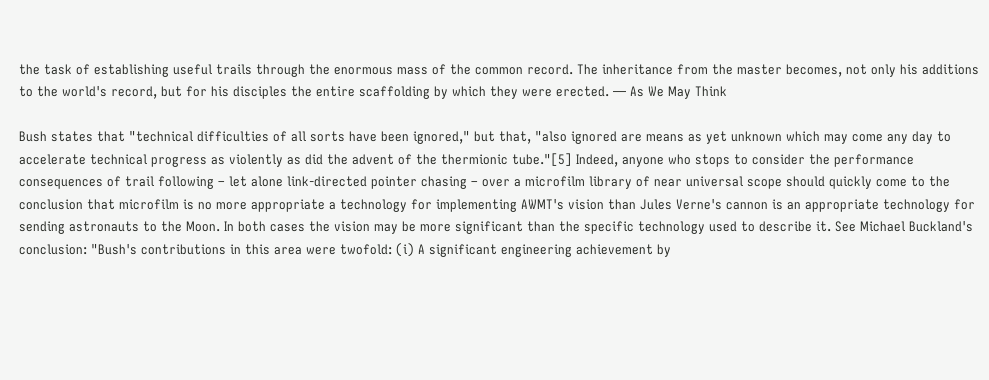the task of establishing useful trails through the enormous mass of the common record. The inheritance from the master becomes, not only his additions to the world's record, but for his disciples the entire scaffolding by which they were erected. — As We May Think

Bush states that "technical difficulties of all sorts have been ignored," but that, "also ignored are means as yet unknown which may come any day to accelerate technical progress as violently as did the advent of the thermionic tube."[5] Indeed, anyone who stops to consider the performance consequences of trail following – let alone link-directed pointer chasing – over a microfilm library of near universal scope should quickly come to the conclusion that microfilm is no more appropriate a technology for implementing AWMT's vision than Jules Verne's cannon is an appropriate technology for sending astronauts to the Moon. In both cases the vision may be more significant than the specific technology used to describe it. See Michael Buckland's conclusion: "Bush's contributions in this area were twofold: (i) A significant engineering achievement by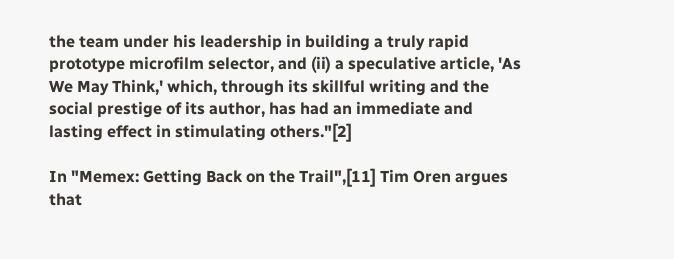the team under his leadership in building a truly rapid prototype microfilm selector, and (ii) a speculative article, 'As We May Think,' which, through its skillful writing and the social prestige of its author, has had an immediate and lasting effect in stimulating others."[2]

In "Memex: Getting Back on the Trail",[11] Tim Oren argues that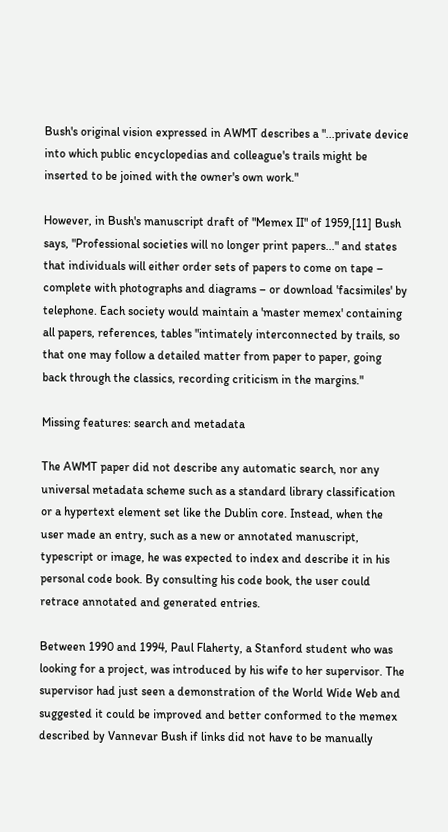Bush's original vision expressed in AWMT describes a "...private device into which public encyclopedias and colleague's trails might be inserted to be joined with the owner's own work."

However, in Bush's manuscript draft of "Memex II" of 1959,[11] Bush says, "Professional societies will no longer print papers..." and states that individuals will either order sets of papers to come on tape – complete with photographs and diagrams – or download 'facsimiles' by telephone. Each society would maintain a 'master memex' containing all papers, references, tables "intimately interconnected by trails, so that one may follow a detailed matter from paper to paper, going back through the classics, recording criticism in the margins."

Missing features: search and metadata

The AWMT paper did not describe any automatic search, nor any universal metadata scheme such as a standard library classification or a hypertext element set like the Dublin core. Instead, when the user made an entry, such as a new or annotated manuscript, typescript or image, he was expected to index and describe it in his personal code book. By consulting his code book, the user could retrace annotated and generated entries.

Between 1990 and 1994, Paul Flaherty, a Stanford student who was looking for a project, was introduced by his wife to her supervisor. The supervisor had just seen a demonstration of the World Wide Web and suggested it could be improved and better conformed to the memex described by Vannevar Bush if links did not have to be manually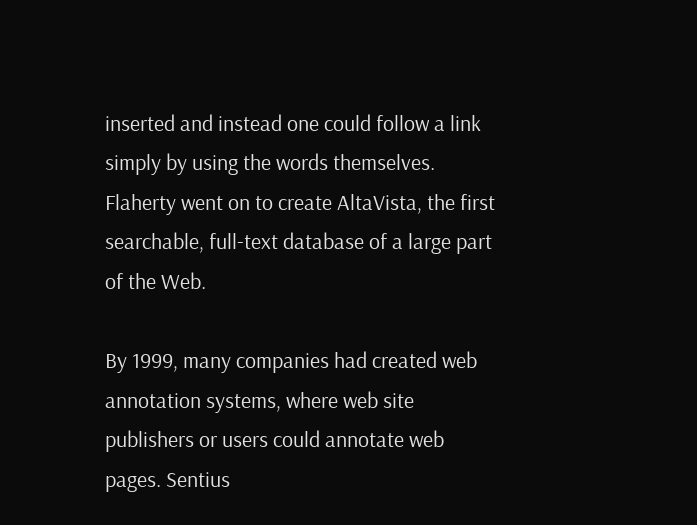inserted and instead one could follow a link simply by using the words themselves. Flaherty went on to create AltaVista, the first searchable, full-text database of a large part of the Web.

By 1999, many companies had created web annotation systems, where web site publishers or users could annotate web pages. Sentius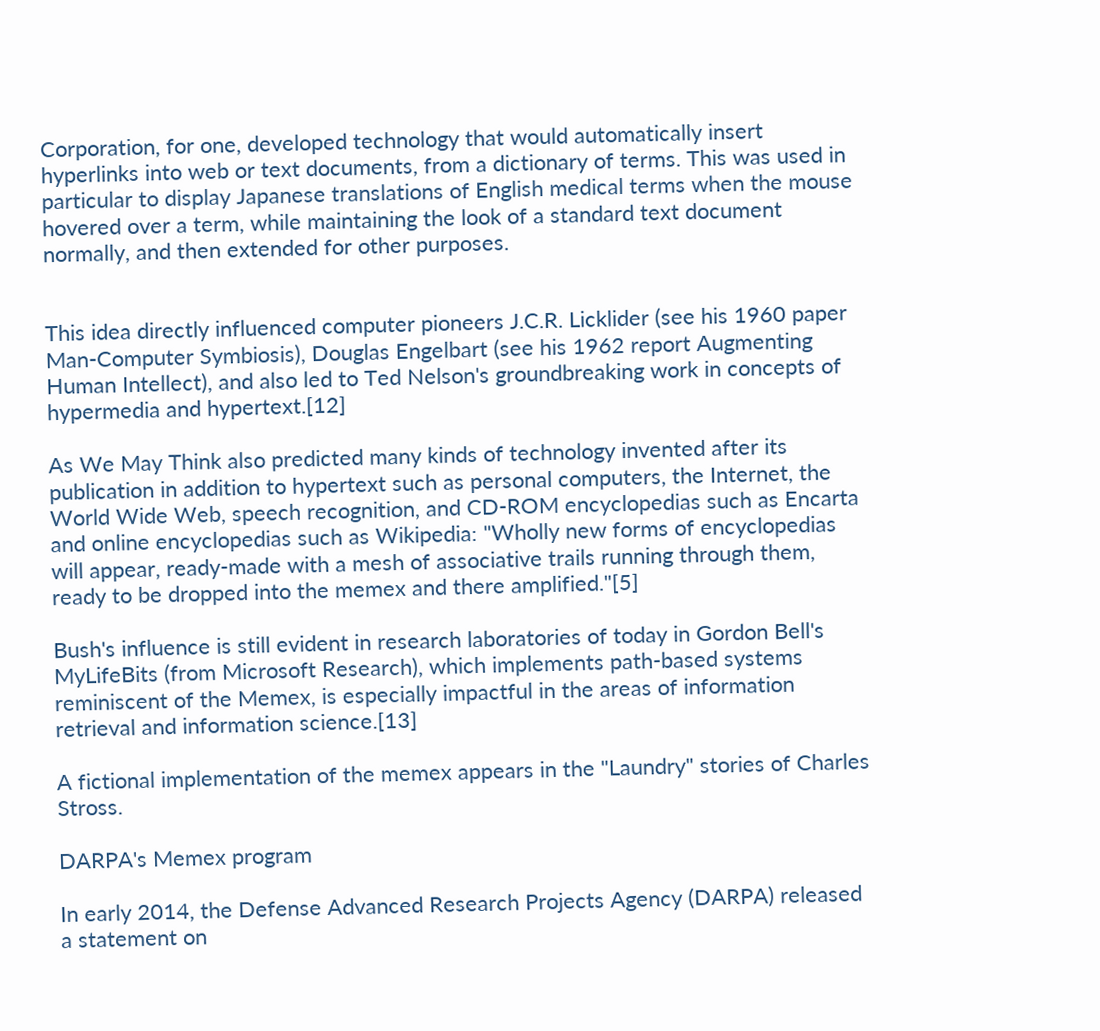Corporation, for one, developed technology that would automatically insert hyperlinks into web or text documents, from a dictionary of terms. This was used in particular to display Japanese translations of English medical terms when the mouse hovered over a term, while maintaining the look of a standard text document normally, and then extended for other purposes.


This idea directly influenced computer pioneers J.C.R. Licklider (see his 1960 paper Man-Computer Symbiosis), Douglas Engelbart (see his 1962 report Augmenting Human Intellect), and also led to Ted Nelson's groundbreaking work in concepts of hypermedia and hypertext.[12]

As We May Think also predicted many kinds of technology invented after its publication in addition to hypertext such as personal computers, the Internet, the World Wide Web, speech recognition, and CD-ROM encyclopedias such as Encarta and online encyclopedias such as Wikipedia: "Wholly new forms of encyclopedias will appear, ready-made with a mesh of associative trails running through them, ready to be dropped into the memex and there amplified."[5]

Bush's influence is still evident in research laboratories of today in Gordon Bell's MyLifeBits (from Microsoft Research), which implements path-based systems reminiscent of the Memex, is especially impactful in the areas of information retrieval and information science.[13]

A fictional implementation of the memex appears in the "Laundry" stories of Charles Stross.

DARPA's Memex program

In early 2014, the Defense Advanced Research Projects Agency (DARPA) released a statement on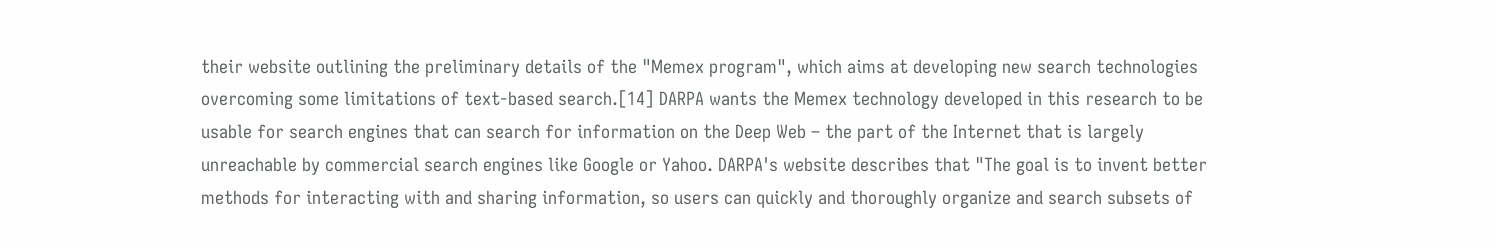their website outlining the preliminary details of the "Memex program", which aims at developing new search technologies overcoming some limitations of text-based search.[14] DARPA wants the Memex technology developed in this research to be usable for search engines that can search for information on the Deep Web – the part of the Internet that is largely unreachable by commercial search engines like Google or Yahoo. DARPA's website describes that "The goal is to invent better methods for interacting with and sharing information, so users can quickly and thoroughly organize and search subsets of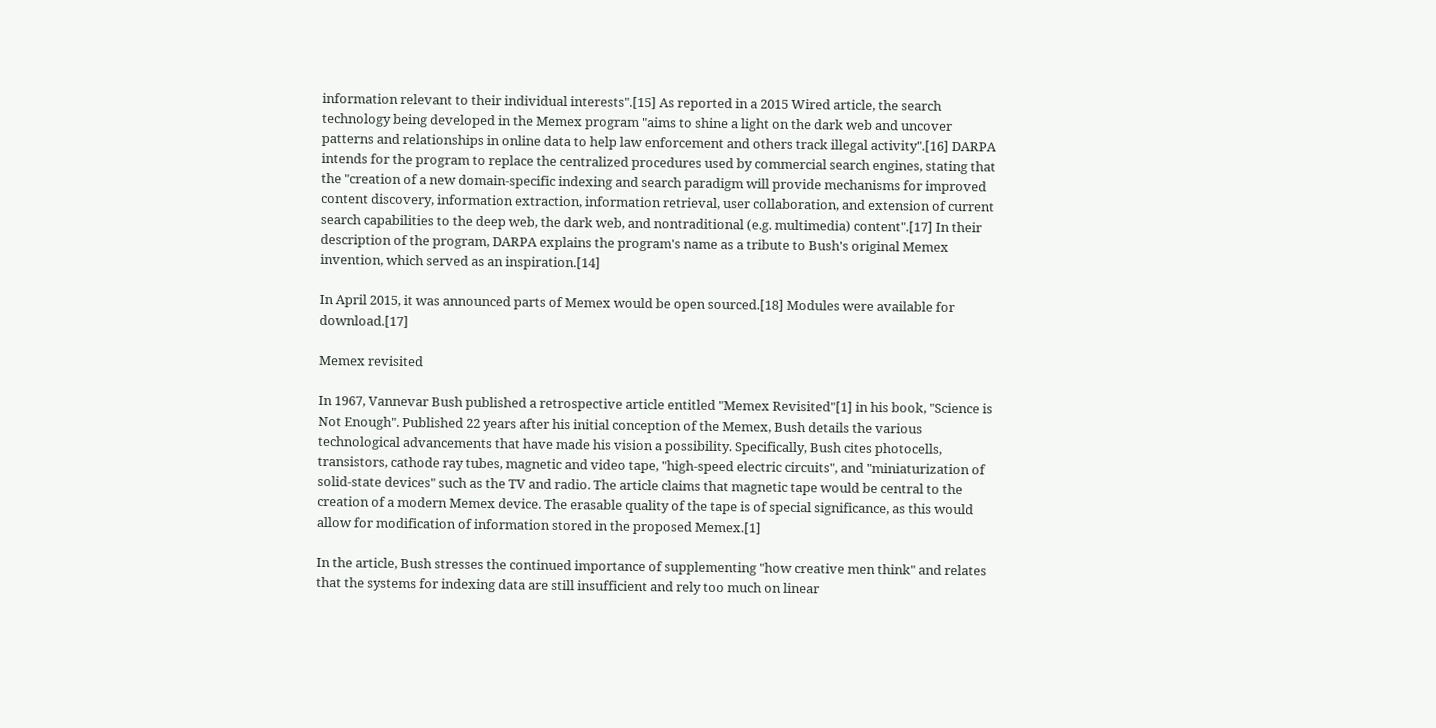information relevant to their individual interests".[15] As reported in a 2015 Wired article, the search technology being developed in the Memex program "aims to shine a light on the dark web and uncover patterns and relationships in online data to help law enforcement and others track illegal activity".[16] DARPA intends for the program to replace the centralized procedures used by commercial search engines, stating that the "creation of a new domain-specific indexing and search paradigm will provide mechanisms for improved content discovery, information extraction, information retrieval, user collaboration, and extension of current search capabilities to the deep web, the dark web, and nontraditional (e.g. multimedia) content".[17] In their description of the program, DARPA explains the program's name as a tribute to Bush's original Memex invention, which served as an inspiration.[14]

In April 2015, it was announced parts of Memex would be open sourced.[18] Modules were available for download.[17]

Memex revisited

In 1967, Vannevar Bush published a retrospective article entitled "Memex Revisited"[1] in his book, "Science is Not Enough". Published 22 years after his initial conception of the Memex, Bush details the various technological advancements that have made his vision a possibility. Specifically, Bush cites photocells, transistors, cathode ray tubes, magnetic and video tape, "high-speed electric circuits", and "miniaturization of solid-state devices" such as the TV and radio. The article claims that magnetic tape would be central to the creation of a modern Memex device. The erasable quality of the tape is of special significance, as this would allow for modification of information stored in the proposed Memex.[1]

In the article, Bush stresses the continued importance of supplementing "how creative men think" and relates that the systems for indexing data are still insufficient and rely too much on linear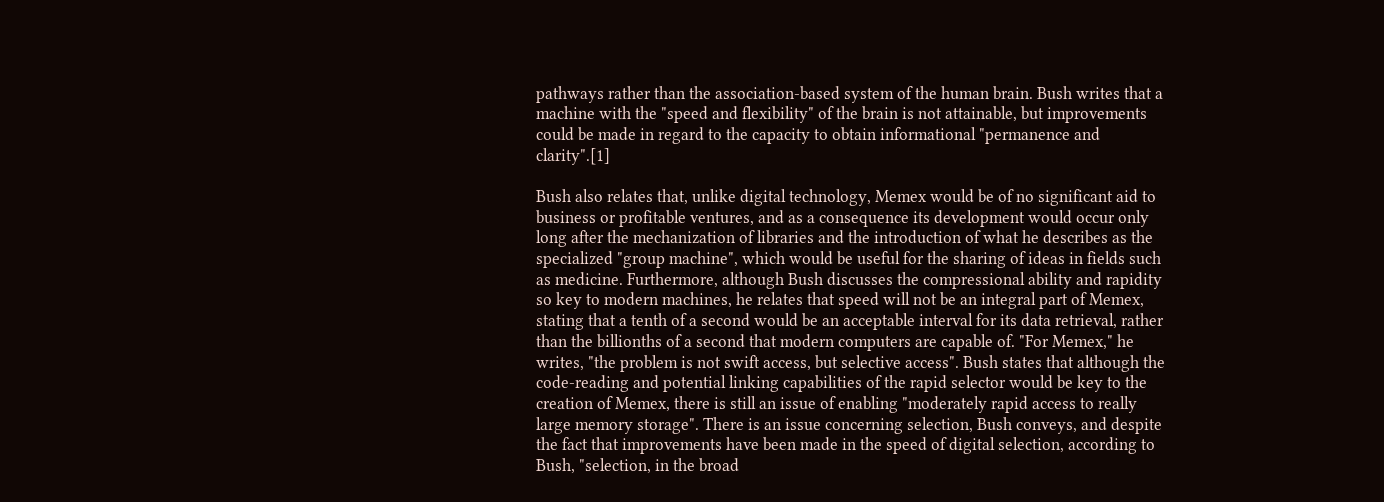pathways rather than the association-based system of the human brain. Bush writes that a machine with the "speed and flexibility" of the brain is not attainable, but improvements could be made in regard to the capacity to obtain informational "permanence and clarity".[1]

Bush also relates that, unlike digital technology, Memex would be of no significant aid to business or profitable ventures, and as a consequence its development would occur only long after the mechanization of libraries and the introduction of what he describes as the specialized "group machine", which would be useful for the sharing of ideas in fields such as medicine. Furthermore, although Bush discusses the compressional ability and rapidity so key to modern machines, he relates that speed will not be an integral part of Memex, stating that a tenth of a second would be an acceptable interval for its data retrieval, rather than the billionths of a second that modern computers are capable of. "For Memex," he writes, "the problem is not swift access, but selective access". Bush states that although the code-reading and potential linking capabilities of the rapid selector would be key to the creation of Memex, there is still an issue of enabling "moderately rapid access to really large memory storage". There is an issue concerning selection, Bush conveys, and despite the fact that improvements have been made in the speed of digital selection, according to Bush, "selection, in the broad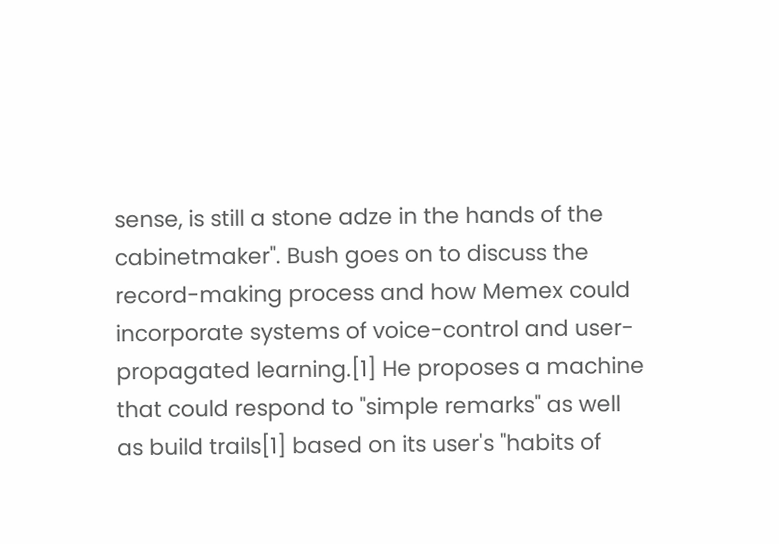sense, is still a stone adze in the hands of the cabinetmaker". Bush goes on to discuss the record-making process and how Memex could incorporate systems of voice-control and user-propagated learning.[1] He proposes a machine that could respond to "simple remarks" as well as build trails[1] based on its user's "habits of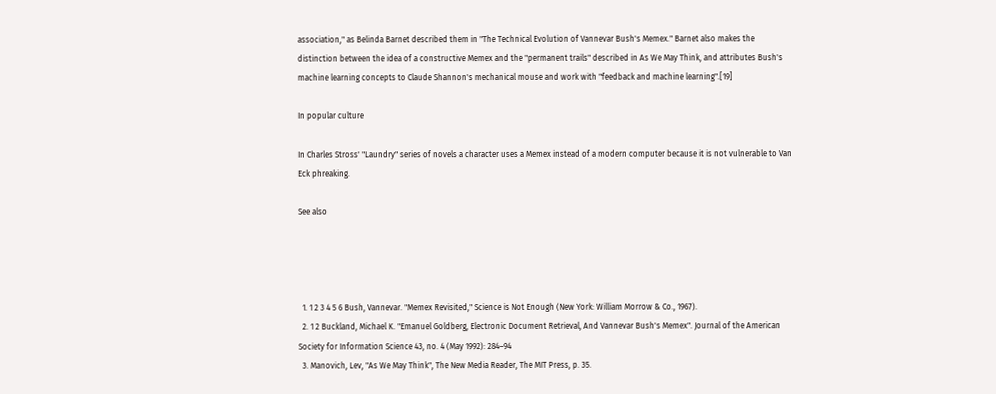association," as Belinda Barnet described them in "The Technical Evolution of Vannevar Bush's Memex." Barnet also makes the distinction between the idea of a constructive Memex and the "permanent trails" described in As We May Think, and attributes Bush's machine learning concepts to Claude Shannon's mechanical mouse and work with "feedback and machine learning".[19]

In popular culture

In Charles Stross' "Laundry" series of novels a character uses a Memex instead of a modern computer because it is not vulnerable to Van Eck phreaking.

See also




  1. 1 2 3 4 5 6 Bush, Vannevar. "Memex Revisited," Science is Not Enough (New York: William Morrow & Co., 1967).
  2. 1 2 Buckland, Michael K. "Emanuel Goldberg, Electronic Document Retrieval, And Vannevar Bush's Memex". Journal of the American Society for Information Science 43, no. 4 (May 1992): 284–94
  3. Manovich, Lev, "As We May Think", The New Media Reader, The MIT Press, p. 35.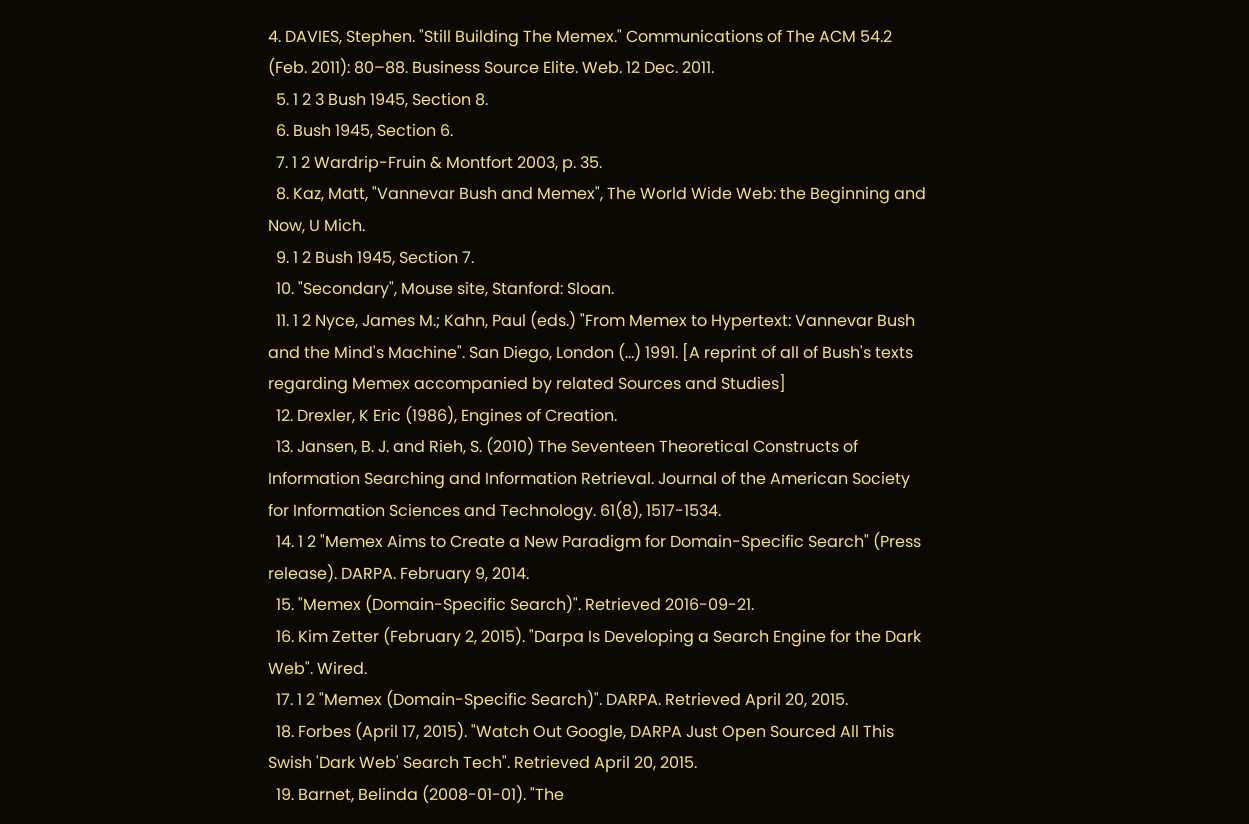4. DAVIES, Stephen. "Still Building The Memex." Communications of The ACM 54.2 (Feb. 2011): 80–88. Business Source Elite. Web. 12 Dec. 2011.
  5. 1 2 3 Bush 1945, Section 8.
  6. Bush 1945, Section 6.
  7. 1 2 Wardrip-Fruin & Montfort 2003, p. 35.
  8. Kaz, Matt, "Vannevar Bush and Memex", The World Wide Web: the Beginning and Now, U Mich.
  9. 1 2 Bush 1945, Section 7.
  10. "Secondary", Mouse site, Stanford: Sloan.
  11. 1 2 Nyce, James M.; Kahn, Paul (eds.) "From Memex to Hypertext: Vannevar Bush and the Mind's Machine". San Diego, London (...) 1991. [A reprint of all of Bush's texts regarding Memex accompanied by related Sources and Studies]
  12. Drexler, K Eric (1986), Engines of Creation.
  13. Jansen, B. J. and Rieh, S. (2010) The Seventeen Theoretical Constructs of Information Searching and Information Retrieval. Journal of the American Society for Information Sciences and Technology. 61(8), 1517-1534.
  14. 1 2 "Memex Aims to Create a New Paradigm for Domain-Specific Search" (Press release). DARPA. February 9, 2014.
  15. "Memex (Domain-Specific Search)". Retrieved 2016-09-21.
  16. Kim Zetter (February 2, 2015). "Darpa Is Developing a Search Engine for the Dark Web". Wired.
  17. 1 2 "Memex (Domain-Specific Search)". DARPA. Retrieved April 20, 2015.
  18. Forbes (April 17, 2015). "Watch Out Google, DARPA Just Open Sourced All This Swish 'Dark Web' Search Tech". Retrieved April 20, 2015.
  19. Barnet, Belinda (2008-01-01). "The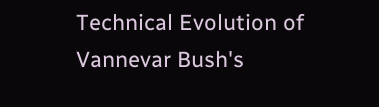Technical Evolution of Vannevar Bush's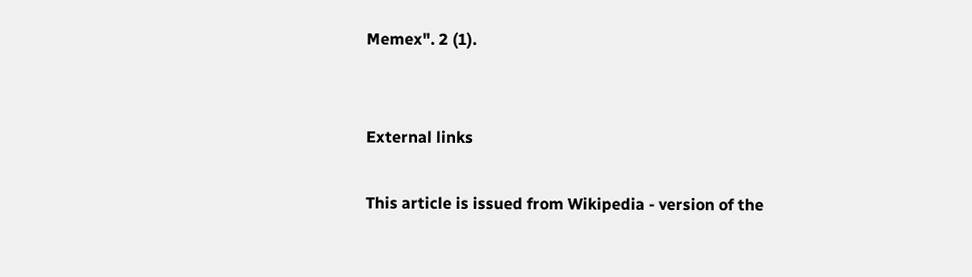Memex". 2 (1).


External links

This article is issued from Wikipedia - version of the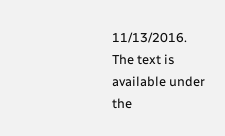11/13/2016. The text is available under the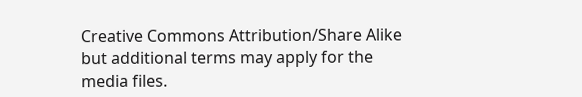Creative Commons Attribution/Share Alike but additional terms may apply for the media files.